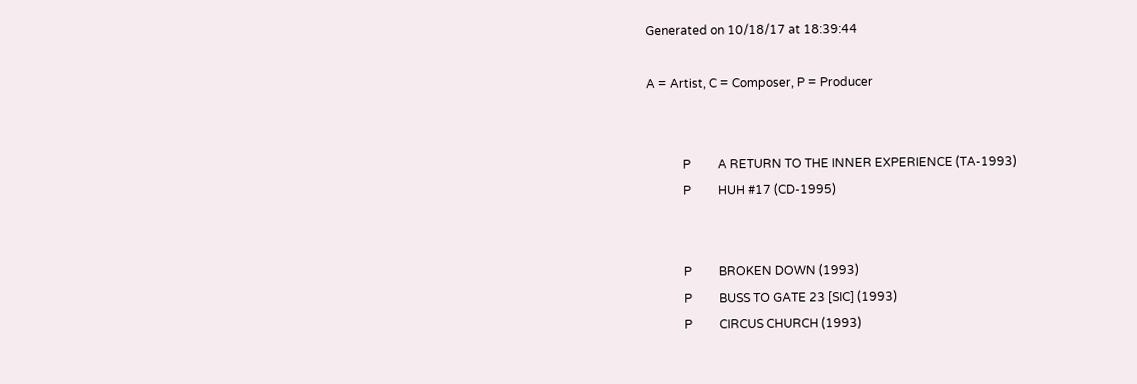Generated on 10/18/17 at 18:39:44

A = Artist, C = Composer, P = Producer


            P         A RETURN TO THE INNER EXPERIENCE (TA-1993)
            P         HUH #17 (CD-1995)


            P         BROKEN DOWN (1993)
            P         BUSS TO GATE 23 [SIC] (1993)
            P         CIRCUS CHURCH (1993)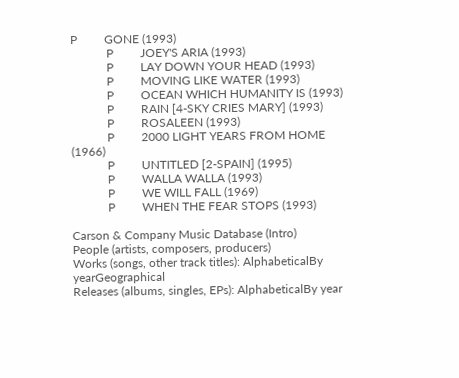P         GONE (1993)
            P         JOEY'S ARIA (1993)
            P         LAY DOWN YOUR HEAD (1993)
            P         MOVING LIKE WATER (1993)
            P         OCEAN WHICH HUMANITY IS (1993)
            P         RAIN [4-SKY CRIES MARY] (1993)
            P         ROSALEEN (1993)
            P         2000 LIGHT YEARS FROM HOME (1966)
            P         UNTITLED [2-SPAIN] (1995)
            P         WALLA WALLA (1993)
            P         WE WILL FALL (1969)
            P         WHEN THE FEAR STOPS (1993)

Carson & Company Music Database (Intro)
People (artists, composers, producers)
Works (songs, other track titles): AlphabeticalBy yearGeographical
Releases (albums, singles, EPs): AlphabeticalBy year